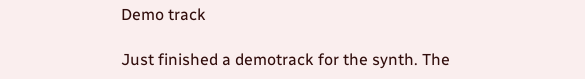Demo track

Just finished a demotrack for the synth. The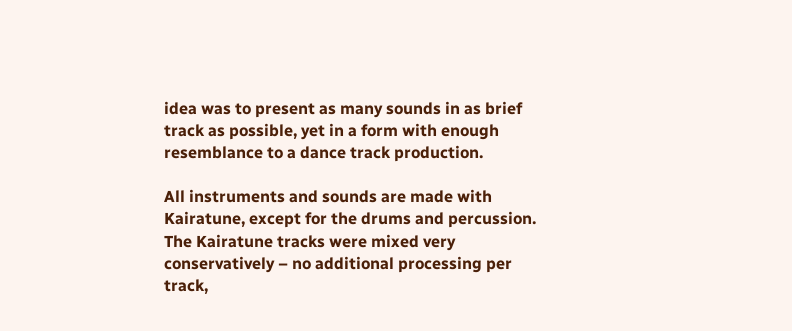idea was to present as many sounds in as brief track as possible, yet in a form with enough resemblance to a dance track production.

All instruments and sounds are made with Kairatune, except for the drums and percussion. The Kairatune tracks were mixed very conservatively – no additional processing per track,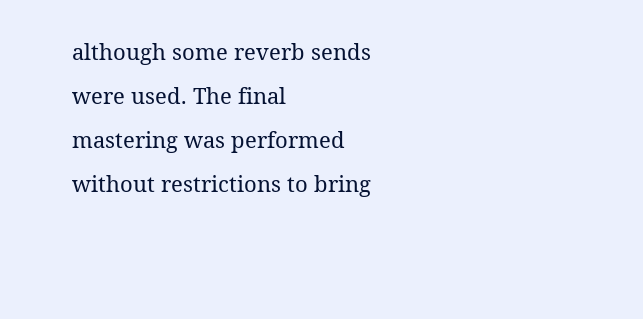although some reverb sends were used. The final mastering was performed without restrictions to bring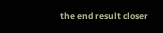the end result closer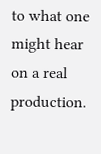to what one might hear on a real production.